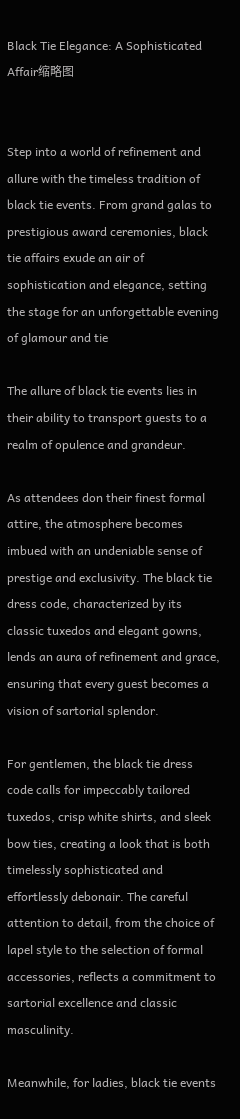Black Tie Elegance: A Sophisticated Affair缩略图


Step into a world of refinement and allure with the timeless tradition of black tie events. From grand galas to prestigious award ceremonies, black tie affairs exude an air of sophistication and elegance, setting the stage for an unforgettable evening of glamour and tie

The allure of black tie events lies in their ability to transport guests to a realm of opulence and grandeur.

As attendees don their finest formal attire, the atmosphere becomes imbued with an undeniable sense of prestige and exclusivity. The black tie dress code, characterized by its classic tuxedos and elegant gowns, lends an aura of refinement and grace, ensuring that every guest becomes a vision of sartorial splendor.

For gentlemen, the black tie dress code calls for impeccably tailored tuxedos, crisp white shirts, and sleek bow ties, creating a look that is both timelessly sophisticated and effortlessly debonair. The careful attention to detail, from the choice of lapel style to the selection of formal accessories, reflects a commitment to sartorial excellence and classic masculinity.

Meanwhile, for ladies, black tie events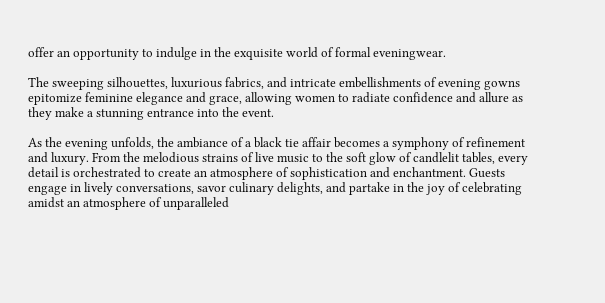offer an opportunity to indulge in the exquisite world of formal eveningwear.

The sweeping silhouettes, luxurious fabrics, and intricate embellishments of evening gowns epitomize feminine elegance and grace, allowing women to radiate confidence and allure as they make a stunning entrance into the event.

As the evening unfolds, the ambiance of a black tie affair becomes a symphony of refinement and luxury. From the melodious strains of live music to the soft glow of candlelit tables, every detail is orchestrated to create an atmosphere of sophistication and enchantment. Guests engage in lively conversations, savor culinary delights, and partake in the joy of celebrating amidst an atmosphere of unparalleled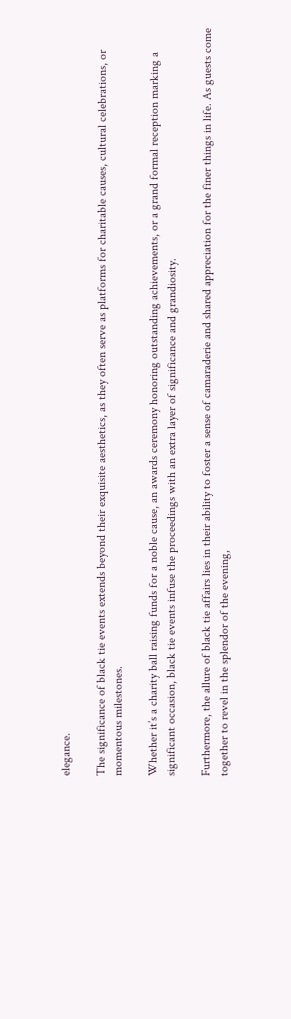elegance.

The significance of black tie events extends beyond their exquisite aesthetics, as they often serve as platforms for charitable causes, cultural celebrations, or momentous milestones.

Whether it’s a charity ball raising funds for a noble cause, an awards ceremony honoring outstanding achievements, or a grand formal reception marking a significant occasion, black tie events infuse the proceedings with an extra layer of significance and grandiosity.

Furthermore, the allure of black tie affairs lies in their ability to foster a sense of camaraderie and shared appreciation for the finer things in life. As guests come together to revel in the splendor of the evening,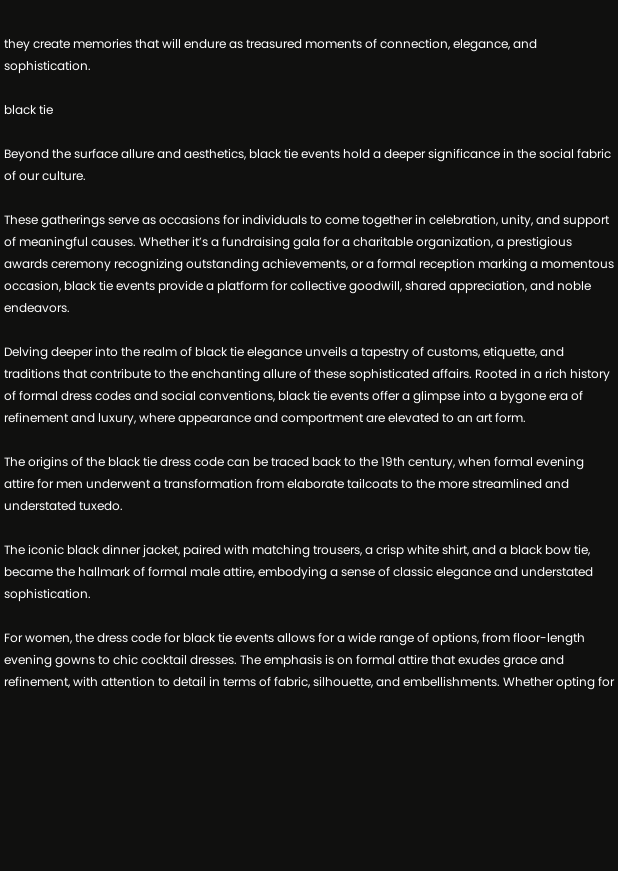they create memories that will endure as treasured moments of connection, elegance, and sophistication.

black tie

Beyond the surface allure and aesthetics, black tie events hold a deeper significance in the social fabric of our culture.

These gatherings serve as occasions for individuals to come together in celebration, unity, and support of meaningful causes. Whether it’s a fundraising gala for a charitable organization, a prestigious awards ceremony recognizing outstanding achievements, or a formal reception marking a momentous occasion, black tie events provide a platform for collective goodwill, shared appreciation, and noble endeavors.

Delving deeper into the realm of black tie elegance unveils a tapestry of customs, etiquette, and traditions that contribute to the enchanting allure of these sophisticated affairs. Rooted in a rich history of formal dress codes and social conventions, black tie events offer a glimpse into a bygone era of refinement and luxury, where appearance and comportment are elevated to an art form.

The origins of the black tie dress code can be traced back to the 19th century, when formal evening attire for men underwent a transformation from elaborate tailcoats to the more streamlined and understated tuxedo.

The iconic black dinner jacket, paired with matching trousers, a crisp white shirt, and a black bow tie, became the hallmark of formal male attire, embodying a sense of classic elegance and understated sophistication.

For women, the dress code for black tie events allows for a wide range of options, from floor-length evening gowns to chic cocktail dresses. The emphasis is on formal attire that exudes grace and refinement, with attention to detail in terms of fabric, silhouette, and embellishments. Whether opting for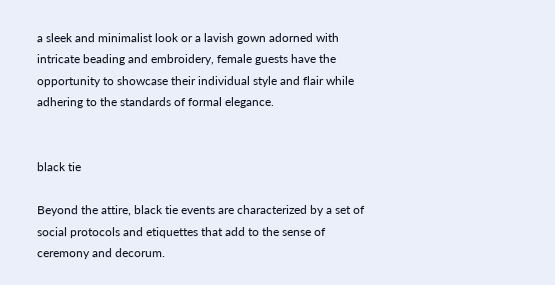a sleek and minimalist look or a lavish gown adorned with intricate beading and embroidery, female guests have the opportunity to showcase their individual style and flair while adhering to the standards of formal elegance.


black tie

Beyond the attire, black tie events are characterized by a set of social protocols and etiquettes that add to the sense of ceremony and decorum.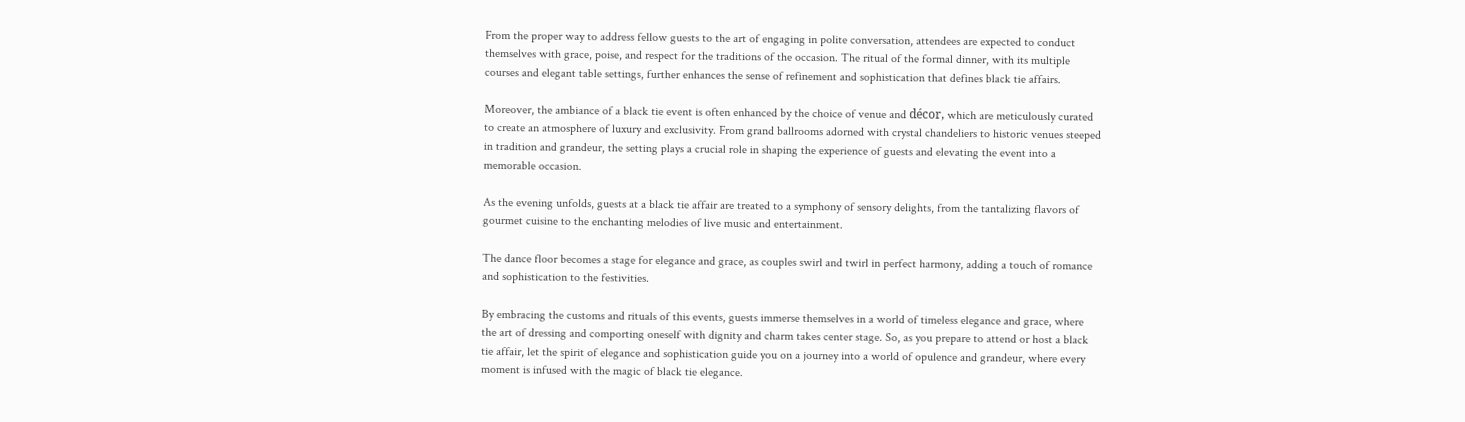From the proper way to address fellow guests to the art of engaging in polite conversation, attendees are expected to conduct themselves with grace, poise, and respect for the traditions of the occasion. The ritual of the formal dinner, with its multiple courses and elegant table settings, further enhances the sense of refinement and sophistication that defines black tie affairs.

Moreover, the ambiance of a black tie event is often enhanced by the choice of venue and décor, which are meticulously curated to create an atmosphere of luxury and exclusivity. From grand ballrooms adorned with crystal chandeliers to historic venues steeped in tradition and grandeur, the setting plays a crucial role in shaping the experience of guests and elevating the event into a memorable occasion.

As the evening unfolds, guests at a black tie affair are treated to a symphony of sensory delights, from the tantalizing flavors of gourmet cuisine to the enchanting melodies of live music and entertainment.

The dance floor becomes a stage for elegance and grace, as couples swirl and twirl in perfect harmony, adding a touch of romance and sophistication to the festivities.

By embracing the customs and rituals of this events, guests immerse themselves in a world of timeless elegance and grace, where the art of dressing and comporting oneself with dignity and charm takes center stage. So, as you prepare to attend or host a black tie affair, let the spirit of elegance and sophistication guide you on a journey into a world of opulence and grandeur, where every moment is infused with the magic of black tie elegance.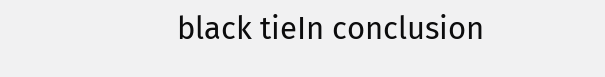black tieIn conclusion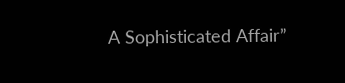A Sophisticated Affair”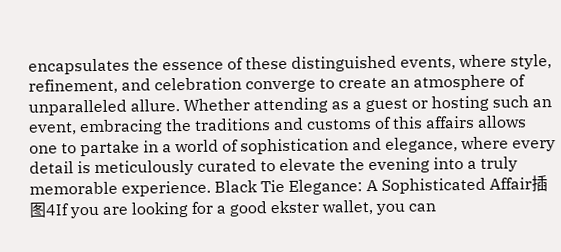encapsulates the essence of these distinguished events, where style, refinement, and celebration converge to create an atmosphere of unparalleled allure. Whether attending as a guest or hosting such an event, embracing the traditions and customs of this affairs allows one to partake in a world of sophistication and elegance, where every detail is meticulously curated to elevate the evening into a truly memorable experience. Black Tie Elegance: A Sophisticated Affair插图4If you are looking for a good ekster wallet, you can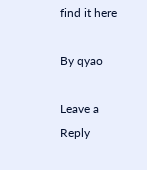find it here

By qyao

Leave a Reply